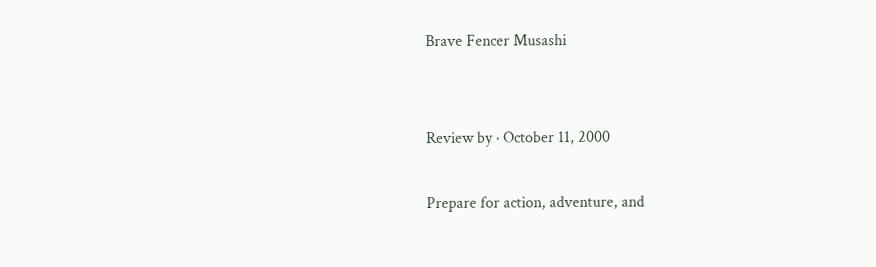Brave Fencer Musashi


Review by · October 11, 2000

Prepare for action, adventure, and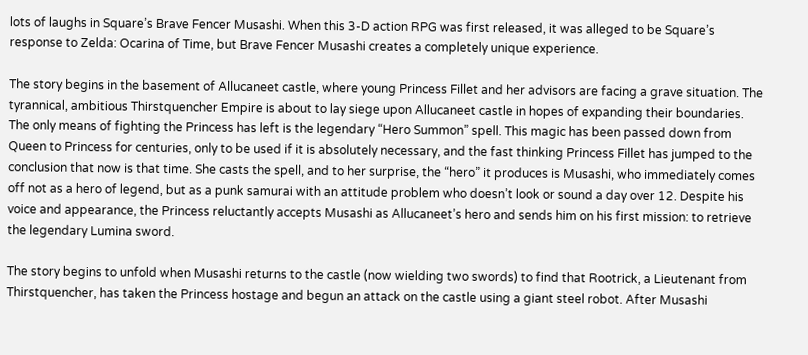lots of laughs in Square’s Brave Fencer Musashi. When this 3-D action RPG was first released, it was alleged to be Square’s response to Zelda: Ocarina of Time, but Brave Fencer Musashi creates a completely unique experience.

The story begins in the basement of Allucaneet castle, where young Princess Fillet and her advisors are facing a grave situation. The tyrannical, ambitious Thirstquencher Empire is about to lay siege upon Allucaneet castle in hopes of expanding their boundaries. The only means of fighting the Princess has left is the legendary “Hero Summon” spell. This magic has been passed down from Queen to Princess for centuries, only to be used if it is absolutely necessary, and the fast thinking Princess Fillet has jumped to the conclusion that now is that time. She casts the spell, and to her surprise, the “hero” it produces is Musashi, who immediately comes off not as a hero of legend, but as a punk samurai with an attitude problem who doesn’t look or sound a day over 12. Despite his voice and appearance, the Princess reluctantly accepts Musashi as Allucaneet’s hero and sends him on his first mission: to retrieve the legendary Lumina sword.

The story begins to unfold when Musashi returns to the castle (now wielding two swords) to find that Rootrick, a Lieutenant from Thirstquencher, has taken the Princess hostage and begun an attack on the castle using a giant steel robot. After Musashi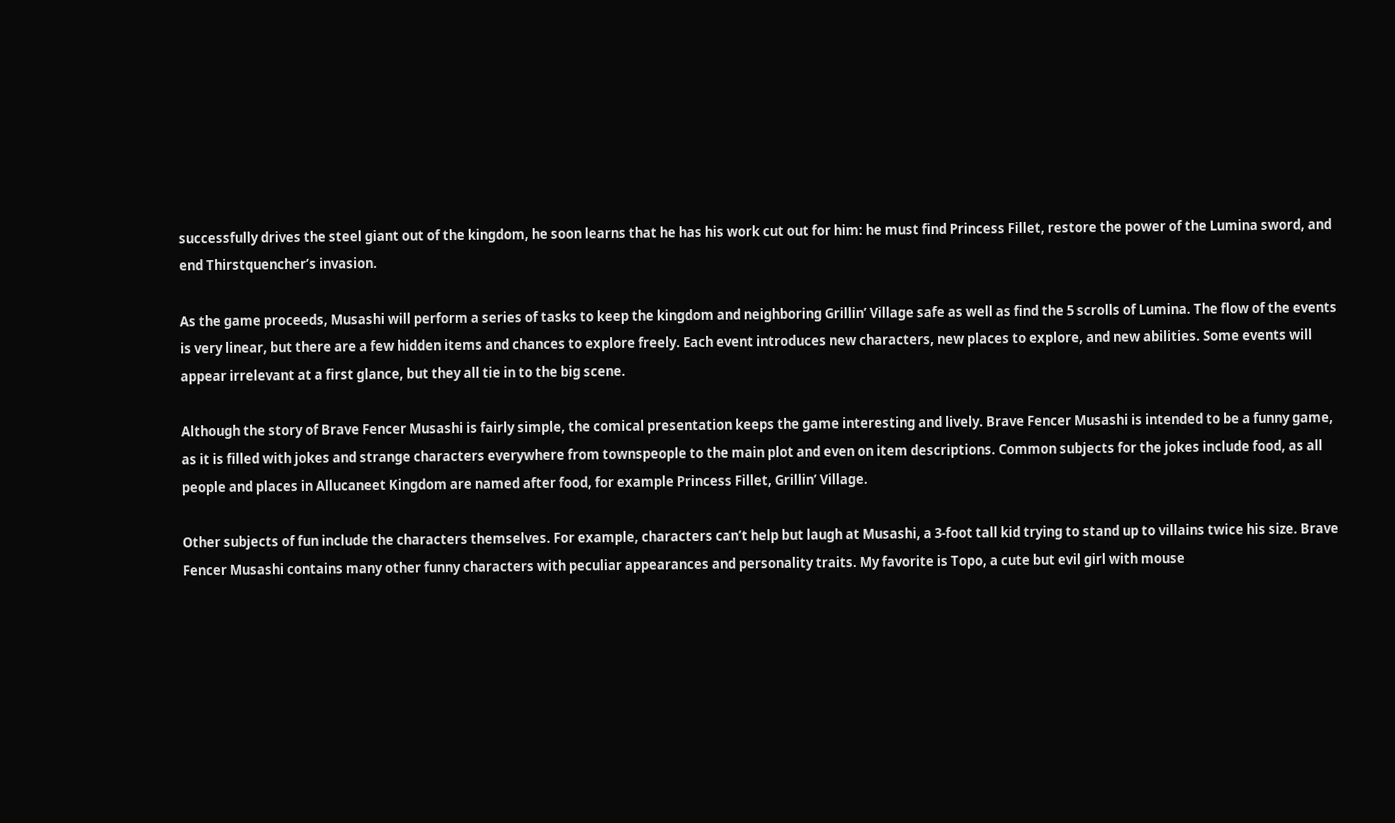successfully drives the steel giant out of the kingdom, he soon learns that he has his work cut out for him: he must find Princess Fillet, restore the power of the Lumina sword, and end Thirstquencher’s invasion.

As the game proceeds, Musashi will perform a series of tasks to keep the kingdom and neighboring Grillin’ Village safe as well as find the 5 scrolls of Lumina. The flow of the events is very linear, but there are a few hidden items and chances to explore freely. Each event introduces new characters, new places to explore, and new abilities. Some events will appear irrelevant at a first glance, but they all tie in to the big scene.

Although the story of Brave Fencer Musashi is fairly simple, the comical presentation keeps the game interesting and lively. Brave Fencer Musashi is intended to be a funny game, as it is filled with jokes and strange characters everywhere from townspeople to the main plot and even on item descriptions. Common subjects for the jokes include food, as all people and places in Allucaneet Kingdom are named after food, for example Princess Fillet, Grillin’ Village.

Other subjects of fun include the characters themselves. For example, characters can’t help but laugh at Musashi, a 3-foot tall kid trying to stand up to villains twice his size. Brave Fencer Musashi contains many other funny characters with peculiar appearances and personality traits. My favorite is Topo, a cute but evil girl with mouse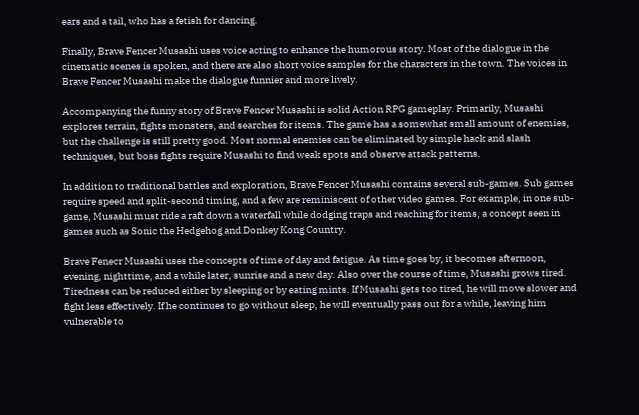ears and a tail, who has a fetish for dancing.

Finally, Brave Fencer Musashi uses voice acting to enhance the humorous story. Most of the dialogue in the cinematic scenes is spoken, and there are also short voice samples for the characters in the town. The voices in Brave Fencer Musashi make the dialogue funnier and more lively.

Accompanying the funny story of Brave Fencer Musashi is solid Action RPG gameplay. Primarily, Musashi explores terrain, fights monsters, and searches for items. The game has a somewhat small amount of enemies, but the challenge is still pretty good. Most normal enemies can be eliminated by simple hack and slash techniques, but boss fights require Musashi to find weak spots and observe attack patterns.

In addition to traditional battles and exploration, Brave Fencer Musashi contains several sub-games. Sub games require speed and split-second timing, and a few are reminiscent of other video games. For example, in one sub-game, Musashi must ride a raft down a waterfall while dodging traps and reaching for items, a concept seen in games such as Sonic the Hedgehog and Donkey Kong Country.

Brave Fenecr Musashi uses the concepts of time of day and fatigue. As time goes by, it becomes afternoon, evening, nighttime, and a while later, sunrise and a new day. Also over the course of time, Musashi grows tired. Tiredness can be reduced either by sleeping or by eating mints. If Musashi gets too tired, he will move slower and fight less effectively. If he continues to go without sleep, he will eventually pass out for a while, leaving him vulnerable to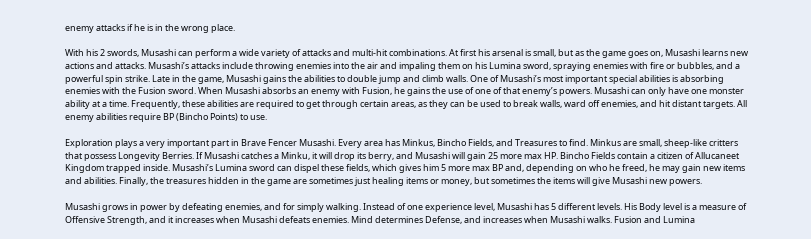enemy attacks if he is in the wrong place.

With his 2 swords, Musashi can perform a wide variety of attacks and multi-hit combinations. At first his arsenal is small, but as the game goes on, Musashi learns new actions and attacks. Musashi’s attacks include throwing enemies into the air and impaling them on his Lumina sword, spraying enemies with fire or bubbles, and a powerful spin strike. Late in the game, Musashi gains the abilities to double jump and climb walls. One of Musashi’s most important special abilities is absorbing enemies with the Fusion sword. When Musashi absorbs an enemy with Fusion, he gains the use of one of that enemy’s powers. Musashi can only have one monster ability at a time. Frequently, these abilities are required to get through certain areas, as they can be used to break walls, ward off enemies, and hit distant targets. All enemy abilities require BP (Bincho Points) to use.

Exploration plays a very important part in Brave Fencer Musashi. Every area has Minkus, Bincho Fields, and Treasures to find. Minkus are small, sheep-like critters that possess Longevity Berries. If Musashi catches a Minku, it will drop its berry, and Musashi will gain 25 more max HP. Bincho Fields contain a citizen of Allucaneet Kingdom trapped inside. Musashi’s Lumina sword can dispel these fields, which gives him 5 more max BP and, depending on who he freed, he may gain new items and abilities. Finally, the treasures hidden in the game are sometimes just healing items or money, but sometimes the items will give Musashi new powers.

Musashi grows in power by defeating enemies, and for simply walking. Instead of one experience level, Musashi has 5 different levels. His Body level is a measure of Offensive Strength, and it increases when Musashi defeats enemies. Mind determines Defense, and increases when Musashi walks. Fusion and Lumina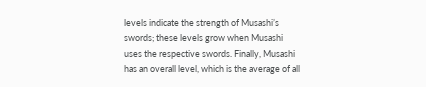levels indicate the strength of Musashi’s swords; these levels grow when Musashi uses the respective swords. Finally, Musashi has an overall level, which is the average of all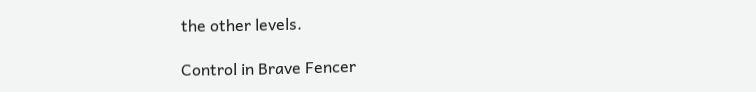the other levels.

Control in Brave Fencer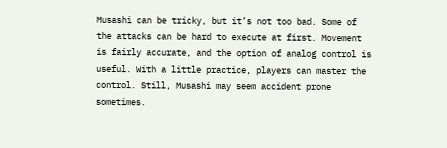Musashi can be tricky, but it’s not too bad. Some of the attacks can be hard to execute at first. Movement is fairly accurate, and the option of analog control is useful. With a little practice, players can master the control. Still, Musashi may seem accident prone sometimes.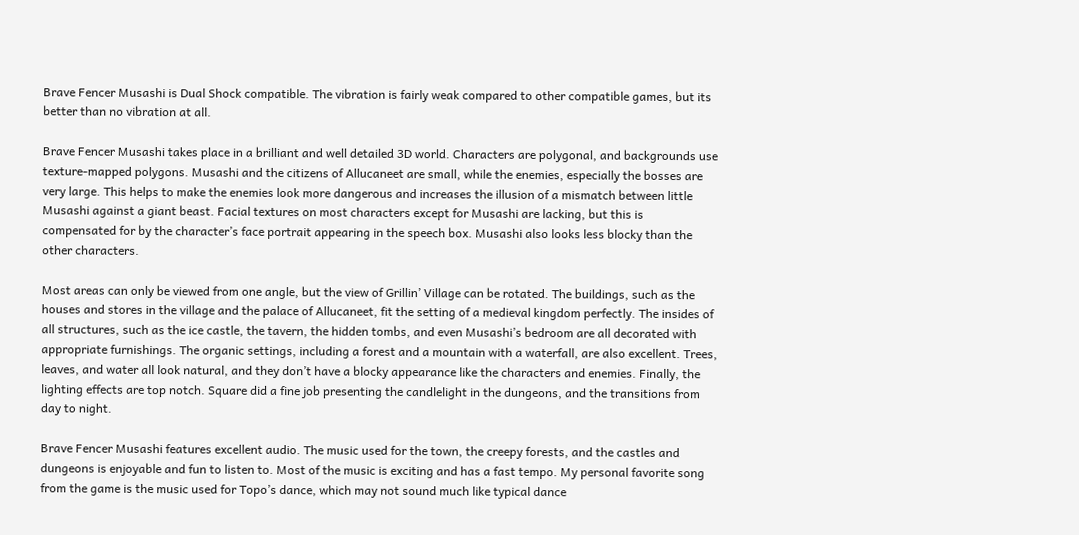Brave Fencer Musashi is Dual Shock compatible. The vibration is fairly weak compared to other compatible games, but its better than no vibration at all.

Brave Fencer Musashi takes place in a brilliant and well detailed 3D world. Characters are polygonal, and backgrounds use texture-mapped polygons. Musashi and the citizens of Allucaneet are small, while the enemies, especially the bosses are very large. This helps to make the enemies look more dangerous and increases the illusion of a mismatch between little Musashi against a giant beast. Facial textures on most characters except for Musashi are lacking, but this is compensated for by the character’s face portrait appearing in the speech box. Musashi also looks less blocky than the other characters.

Most areas can only be viewed from one angle, but the view of Grillin’ Village can be rotated. The buildings, such as the houses and stores in the village and the palace of Allucaneet, fit the setting of a medieval kingdom perfectly. The insides of all structures, such as the ice castle, the tavern, the hidden tombs, and even Musashi’s bedroom are all decorated with appropriate furnishings. The organic settings, including a forest and a mountain with a waterfall, are also excellent. Trees, leaves, and water all look natural, and they don’t have a blocky appearance like the characters and enemies. Finally, the lighting effects are top notch. Square did a fine job presenting the candlelight in the dungeons, and the transitions from day to night.

Brave Fencer Musashi features excellent audio. The music used for the town, the creepy forests, and the castles and dungeons is enjoyable and fun to listen to. Most of the music is exciting and has a fast tempo. My personal favorite song from the game is the music used for Topo’s dance, which may not sound much like typical dance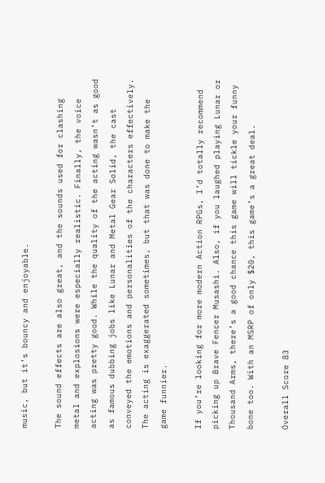music, but it’s bouncy and enjoyable.

The sound effects are also great, and the sounds used for clashing metal and explosions were especially realistic. Finally, the voice acting was pretty good. While the quality of the acting wasn’t as good as famous dubbing jobs like Lunar and Metal Gear Solid, the cast conveyed the emotions and personalities of the characters effectively. The acting is exaggerated sometimes, but that was done to make the game funnier.

If you’re looking for more modern Action RPGs, I’d totally recommend picking up Brave Fencer Musashi. Also, if you laughed playing Lunar or Thousand Arms, there’s a good chance this game will tickle your funny bone too. With an MSRP of only $20, this game’s a great deal.

Overall Score 83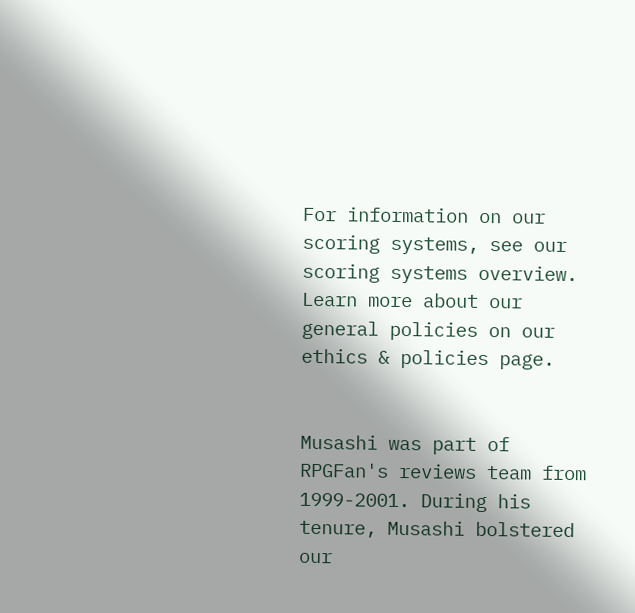For information on our scoring systems, see our scoring systems overview. Learn more about our general policies on our ethics & policies page.


Musashi was part of RPGFan's reviews team from 1999-2001. During his tenure, Musashi bolstered our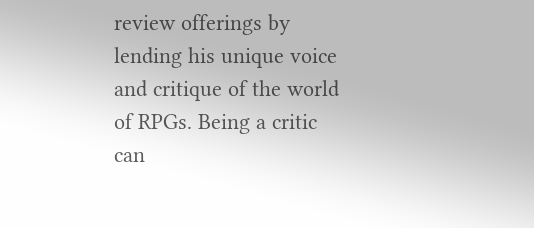review offerings by lending his unique voice and critique of the world of RPGs. Being a critic can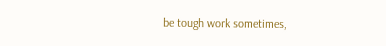be tough work sometimes,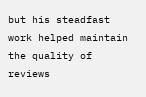but his steadfast work helped maintain the quality of reviews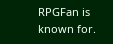RPGFan is known for.